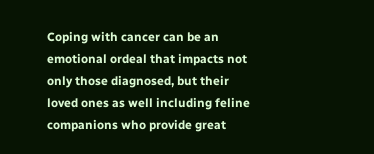Coping with cancer can be an emotional ordeal that impacts not only those diagnosed, but their loved ones as well including feline companions who provide great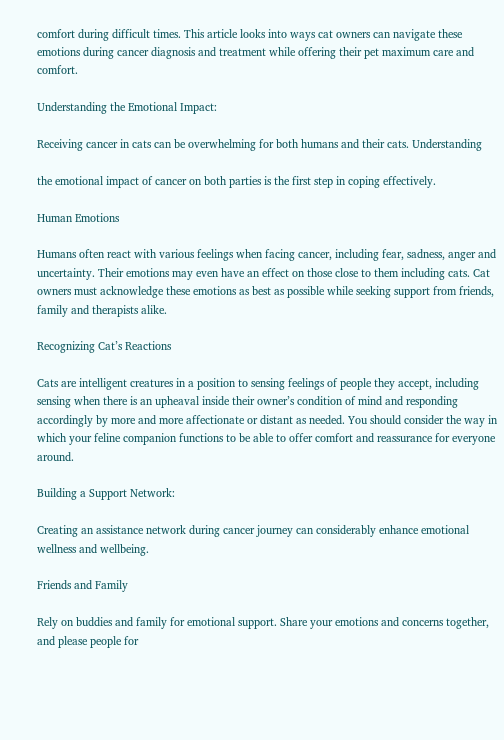comfort during difficult times. This article looks into ways cat owners can navigate these emotions during cancer diagnosis and treatment while offering their pet maximum care and comfort.

Understanding the Emotional Impact:

Receiving cancer in cats can be overwhelming for both humans and their cats. Understanding

the emotional impact of cancer on both parties is the first step in coping effectively.

Human Emotions

Humans often react with various feelings when facing cancer, including fear, sadness, anger and uncertainty. Their emotions may even have an effect on those close to them including cats. Cat owners must acknowledge these emotions as best as possible while seeking support from friends, family and therapists alike.

Recognizing Cat’s Reactions

Cats are intelligent creatures in a position to sensing feelings of people they accept, including sensing when there is an upheaval inside their owner’s condition of mind and responding accordingly by more and more affectionate or distant as needed. You should consider the way in which your feline companion functions to be able to offer comfort and reassurance for everyone around.

Building a Support Network:

Creating an assistance network during cancer journey can considerably enhance emotional wellness and wellbeing.

Friends and Family

Rely on buddies and family for emotional support. Share your emotions and concerns together, and please people for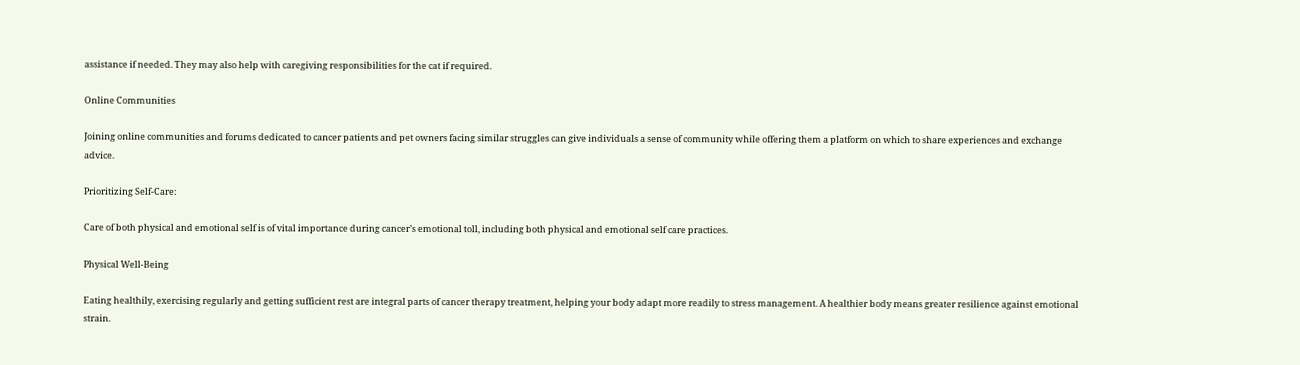assistance if needed. They may also help with caregiving responsibilities for the cat if required.

Online Communities

Joining online communities and forums dedicated to cancer patients and pet owners facing similar struggles can give individuals a sense of community while offering them a platform on which to share experiences and exchange advice.

Prioritizing Self-Care:

Care of both physical and emotional self is of vital importance during cancer’s emotional toll, including both physical and emotional self care practices.

Physical Well-Being

Eating healthily, exercising regularly and getting sufficient rest are integral parts of cancer therapy treatment, helping your body adapt more readily to stress management. A healthier body means greater resilience against emotional strain.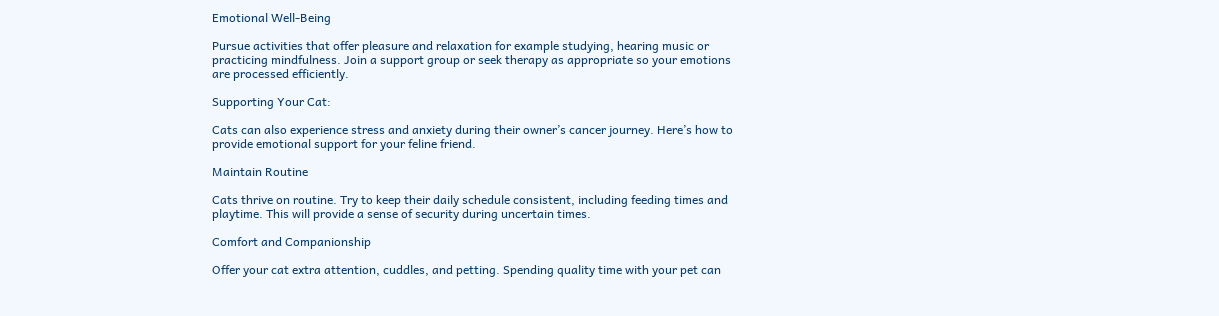Emotional Well-Being

Pursue activities that offer pleasure and relaxation for example studying, hearing music or practicing mindfulness. Join a support group or seek therapy as appropriate so your emotions are processed efficiently.

Supporting Your Cat:

Cats can also experience stress and anxiety during their owner’s cancer journey. Here’s how to provide emotional support for your feline friend.

Maintain Routine

Cats thrive on routine. Try to keep their daily schedule consistent, including feeding times and playtime. This will provide a sense of security during uncertain times.

Comfort and Companionship

Offer your cat extra attention, cuddles, and petting. Spending quality time with your pet can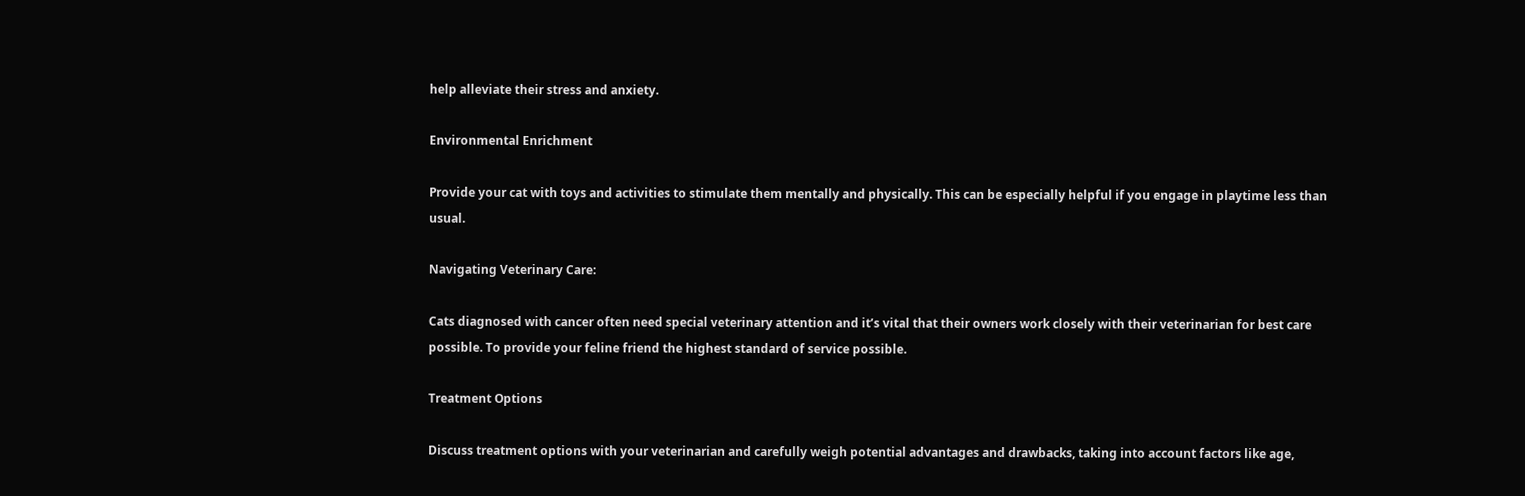help alleviate their stress and anxiety.

Environmental Enrichment

Provide your cat with toys and activities to stimulate them mentally and physically. This can be especially helpful if you engage in playtime less than usual.

Navigating Veterinary Care:

Cats diagnosed with cancer often need special veterinary attention and it’s vital that their owners work closely with their veterinarian for best care possible. To provide your feline friend the highest standard of service possible.

Treatment Options

Discuss treatment options with your veterinarian and carefully weigh potential advantages and drawbacks, taking into account factors like age,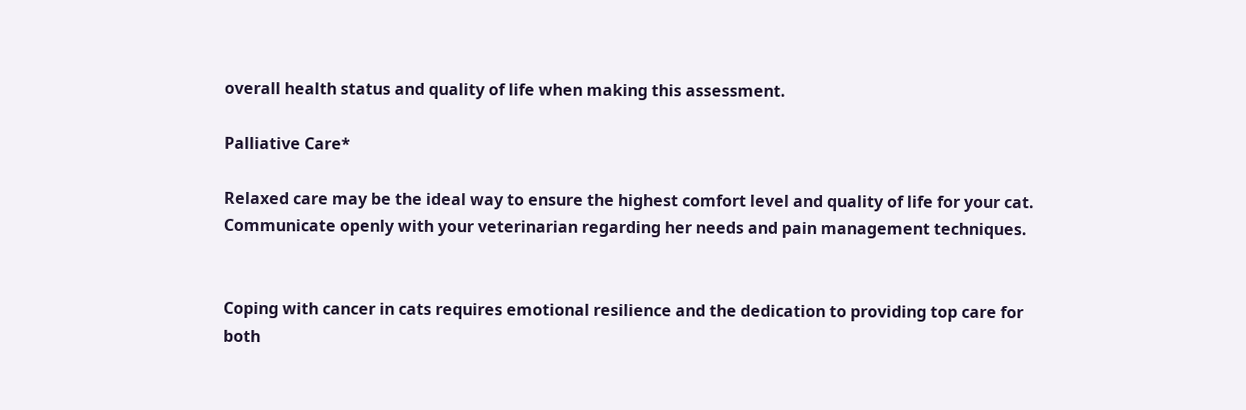overall health status and quality of life when making this assessment.

Palliative Care*

Relaxed care may be the ideal way to ensure the highest comfort level and quality of life for your cat. Communicate openly with your veterinarian regarding her needs and pain management techniques.


Coping with cancer in cats requires emotional resilience and the dedication to providing top care for both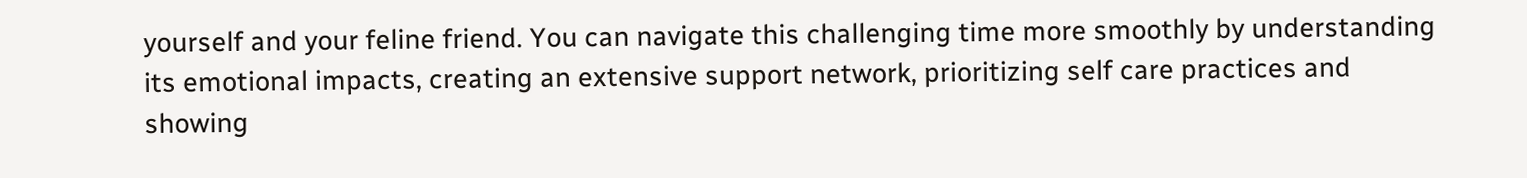yourself and your feline friend. You can navigate this challenging time more smoothly by understanding its emotional impacts, creating an extensive support network, prioritizing self care practices and showing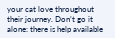your cat love throughout their journey. Don’t go it alone: there is help available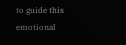to guide this emotional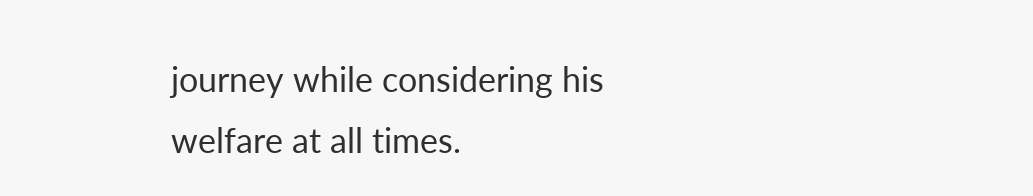journey while considering his welfare at all times.